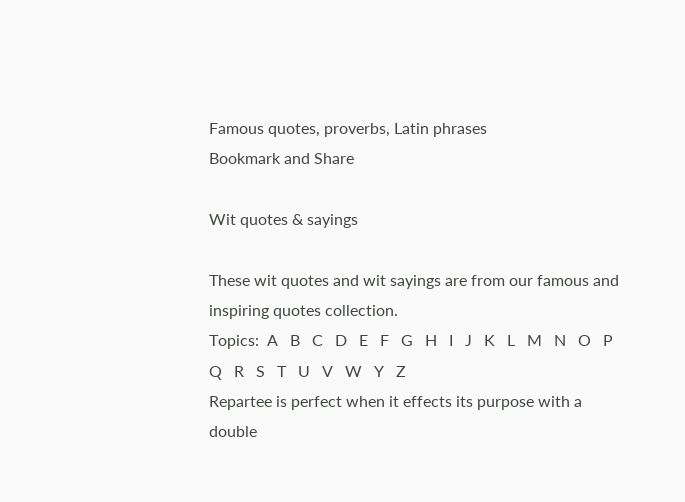Famous quotes, proverbs, Latin phrases
Bookmark and Share

Wit quotes & sayings

These wit quotes and wit sayings are from our famous and inspiring quotes collection.
Topics:  A   B   C   D   E   F   G   H   I   J   K   L   M   N   O   P   Q   R   S   T   U   V   W   Y   Z
Repartee is perfect when it effects its purpose with a double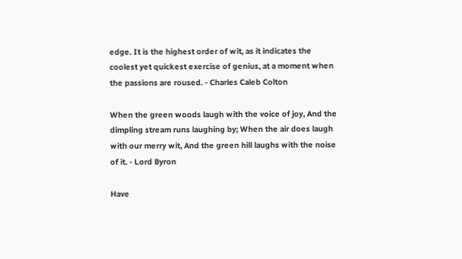edge. It is the highest order of wit, as it indicates the coolest yet quickest exercise of genius, at a moment when the passions are roused. - Charles Caleb Colton

When the green woods laugh with the voice of joy, And the dimpling stream runs laughing by; When the air does laugh with our merry wit, And the green hill laughs with the noise of it. - Lord Byron

Have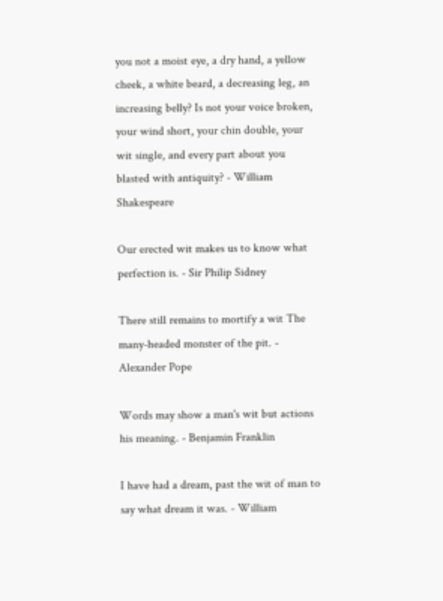you not a moist eye, a dry hand, a yellow cheek, a white beard, a decreasing leg, an increasing belly? Is not your voice broken, your wind short, your chin double, your wit single, and every part about you blasted with antiquity? - William Shakespeare

Our erected wit makes us to know what perfection is. - Sir Philip Sidney

There still remains to mortify a wit The many-headed monster of the pit. - Alexander Pope

Words may show a man's wit but actions his meaning. - Benjamin Franklin

I have had a dream, past the wit of man to say what dream it was. - William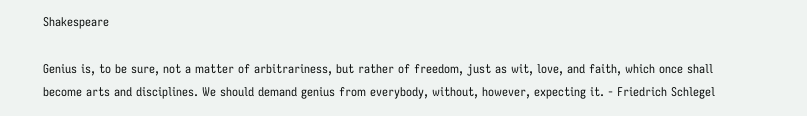Shakespeare

Genius is, to be sure, not a matter of arbitrariness, but rather of freedom, just as wit, love, and faith, which once shall become arts and disciplines. We should demand genius from everybody, without, however, expecting it. - Friedrich Schlegel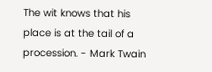The wit knows that his place is at the tail of a procession. - Mark Twain